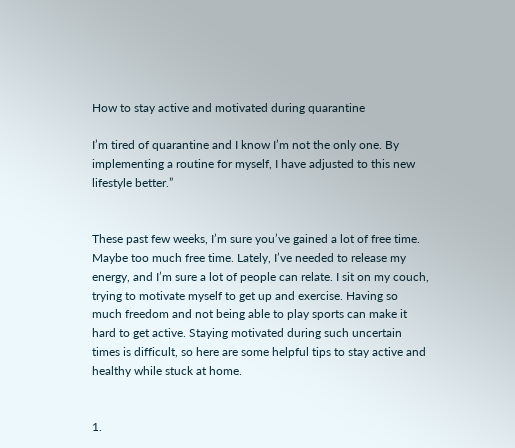How to stay active and motivated during quarantine

I’m tired of quarantine and I know I’m not the only one. By implementing a routine for myself, I have adjusted to this new lifestyle better.”


These past few weeks, I’m sure you’ve gained a lot of free time. Maybe too much free time. Lately, I’ve needed to release my energy, and I’m sure a lot of people can relate. I sit on my couch, trying to motivate myself to get up and exercise. Having so much freedom and not being able to play sports can make it hard to get active. Staying motivated during such uncertain times is difficult, so here are some helpful tips to stay active and healthy while stuck at home.


1.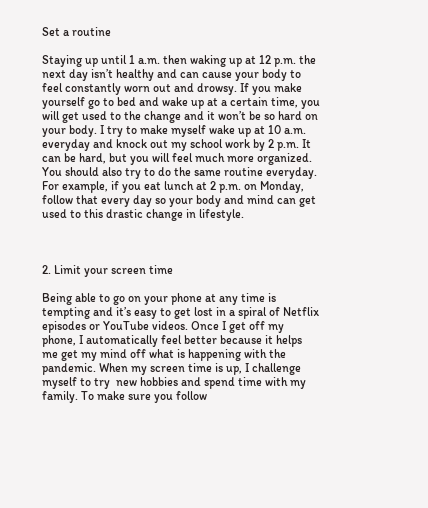Set a routine

Staying up until 1 a.m. then waking up at 12 p.m. the next day isn’t healthy and can cause your body to feel constantly worn out and drowsy. If you make yourself go to bed and wake up at a certain time, you will get used to the change and it won’t be so hard on your body. I try to make myself wake up at 10 a.m. everyday and knock out my school work by 2 p.m. It can be hard, but you will feel much more organized. You should also try to do the same routine everyday. For example, if you eat lunch at 2 p.m. on Monday, follow that every day so your body and mind can get used to this drastic change in lifestyle.



2. Limit your screen time

Being able to go on your phone at any time is tempting and it’s easy to get lost in a spiral of Netflix episodes or YouTube videos. Once I get off my phone, I automatically feel better because it helps me get my mind off what is happening with the pandemic. When my screen time is up, I challenge myself to try  new hobbies and spend time with my family. To make sure you follow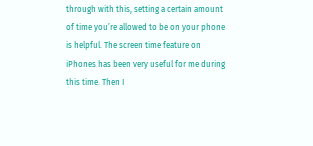through with this, setting a certain amount of time you’re allowed to be on your phone is helpful. The screen time feature on iPhones has been very useful for me during this time. Then I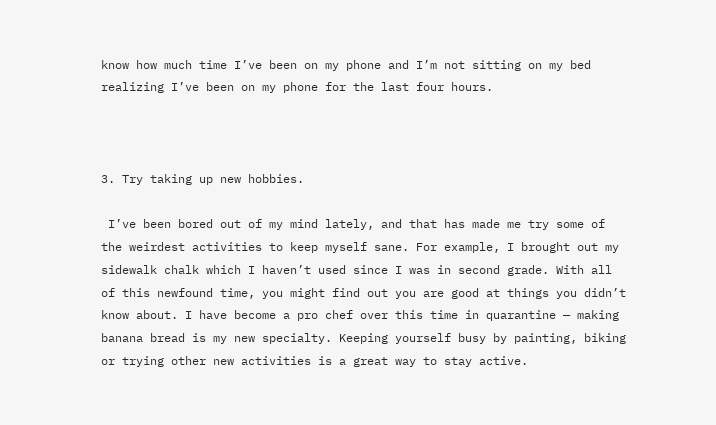know how much time I’ve been on my phone and I’m not sitting on my bed realizing I’ve been on my phone for the last four hours.



3. Try taking up new hobbies.

 I’ve been bored out of my mind lately, and that has made me try some of the weirdest activities to keep myself sane. For example, I brought out my sidewalk chalk which I haven’t used since I was in second grade. With all of this newfound time, you might find out you are good at things you didn’t know about. I have become a pro chef over this time in quarantine — making banana bread is my new specialty. Keeping yourself busy by painting, biking or trying other new activities is a great way to stay active.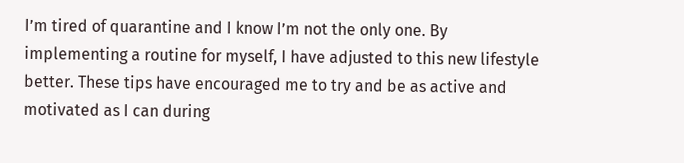I’m tired of quarantine and I know I’m not the only one. By implementing a routine for myself, I have adjusted to this new lifestyle better. These tips have encouraged me to try and be as active and motivated as I can during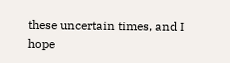these uncertain times, and I hope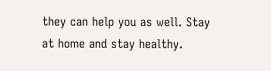they can help you as well. Stay at home and stay healthy.